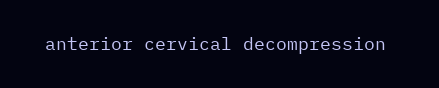anterior cervical decompression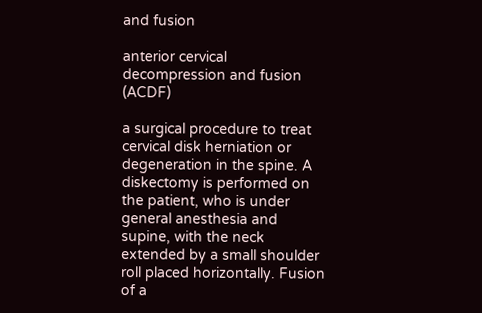and fusion

anterior cervical decompression and fusion (ACDF)

a surgical procedure to treat cervical disk herniation or degeneration in the spine. A diskectomy is performed on the patient, who is under general anesthesia and supine, with the neck extended by a small shoulder roll placed horizontally. Fusion of a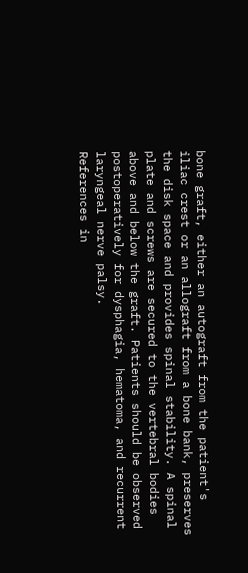bone graft, either an autograft from the patient's iliac crest or an allograft from a bone bank, preserves the disk space and provides spinal stability. A spinal plate and screws are secured to the vertebral bodies above and below the graft. Patients should be observed postoperatively for dysphagia, hematoma, and recurrent laryngeal nerve palsy.
References in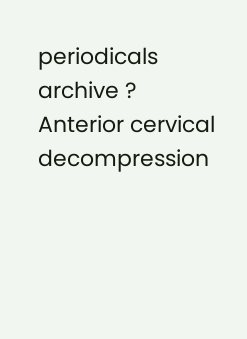periodicals archive ?
Anterior cervical decompression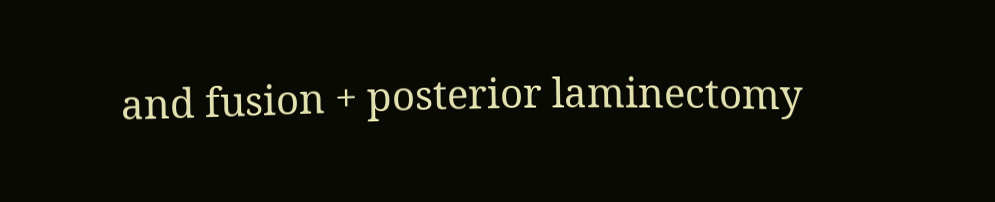and fusion + posterior laminectomy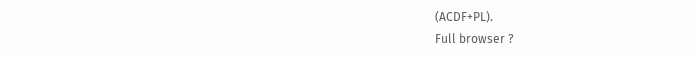(ACDF+PL).
Full browser ?